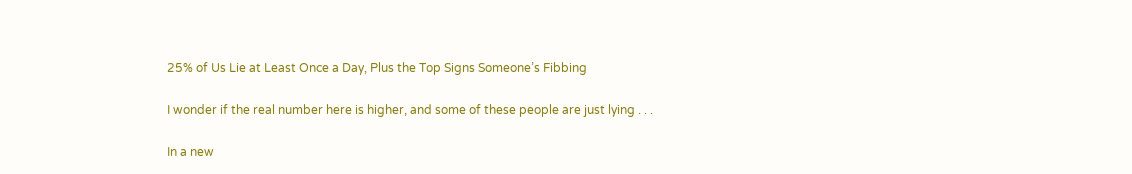25% of Us Lie at Least Once a Day, Plus the Top Signs Someone’s Fibbing

I wonder if the real number here is higher, and some of these people are just lying . . .

In a new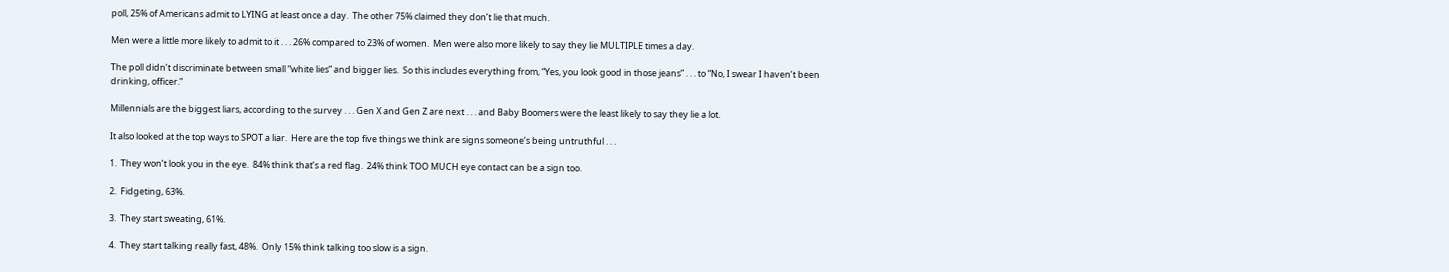poll, 25% of Americans admit to LYING at least once a day.  The other 75% claimed they don’t lie that much.

Men were a little more likely to admit to it . . . 26% compared to 23% of women.  Men were also more likely to say they lie MULTIPLE times a day.

The poll didn’t discriminate between small “white lies” and bigger lies.  So this includes everything from, “Yes, you look good in those jeans” . . . to “No, I swear I haven’t been drinking, officer.”

Millennials are the biggest liars, according to the survey . . . Gen X and Gen Z are next . . . and Baby Boomers were the least likely to say they lie a lot.

It also looked at the top ways to SPOT a liar.  Here are the top five things we think are signs someone’s being untruthful . . .

1.  They won’t look you in the eye.  84% think that’s a red flag.  24% think TOO MUCH eye contact can be a sign too.

2.  Fidgeting, 63%.

3.  They start sweating, 61%.

4.  They start talking really fast, 48%.  Only 15% think talking too slow is a sign.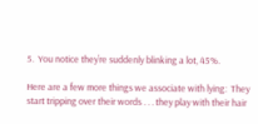5.  You notice they’re suddenly blinking a lot, 45%.

Here are a few more things we associate with lying:  They start tripping over their words . . . they play with their hair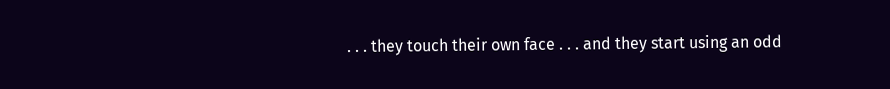. . . they touch their own face . . . and they start using an odd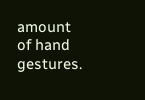amount of hand gestures.